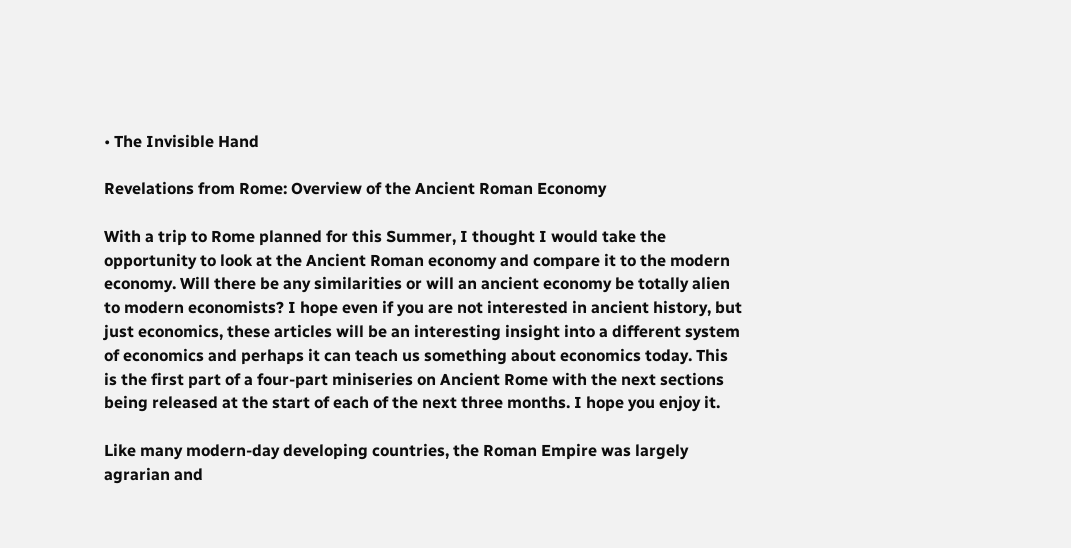• The Invisible Hand

Revelations from Rome: Overview of the Ancient Roman Economy

With a trip to Rome planned for this Summer, I thought I would take the opportunity to look at the Ancient Roman economy and compare it to the modern economy. Will there be any similarities or will an ancient economy be totally alien to modern economists? I hope even if you are not interested in ancient history, but just economics, these articles will be an interesting insight into a different system of economics and perhaps it can teach us something about economics today. This is the first part of a four-part miniseries on Ancient Rome with the next sections being released at the start of each of the next three months. I hope you enjoy it.

Like many modern-day developing countries, the Roman Empire was largely agrarian and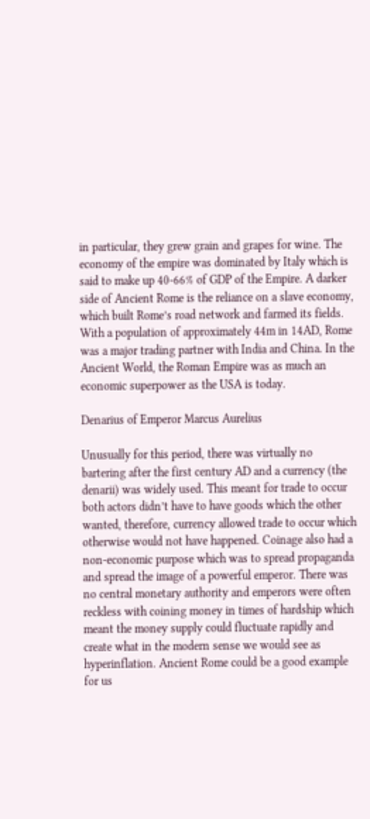in particular, they grew grain and grapes for wine. The economy of the empire was dominated by Italy which is said to make up 40-66% of GDP of the Empire. A darker side of Ancient Rome is the reliance on a slave economy, which built Rome’s road network and farmed its fields. With a population of approximately 44m in 14AD, Rome was a major trading partner with India and China. In the Ancient World, the Roman Empire was as much an economic superpower as the USA is today.

Denarius of Emperor Marcus Aurelius

Unusually for this period, there was virtually no bartering after the first century AD and a currency (the denarii) was widely used. This meant for trade to occur both actors didn’t have to have goods which the other wanted, therefore, currency allowed trade to occur which otherwise would not have happened. Coinage also had a non-economic purpose which was to spread propaganda and spread the image of a powerful emperor. There was no central monetary authority and emperors were often reckless with coining money in times of hardship which meant the money supply could fluctuate rapidly and create what in the modern sense we would see as hyperinflation. Ancient Rome could be a good example for us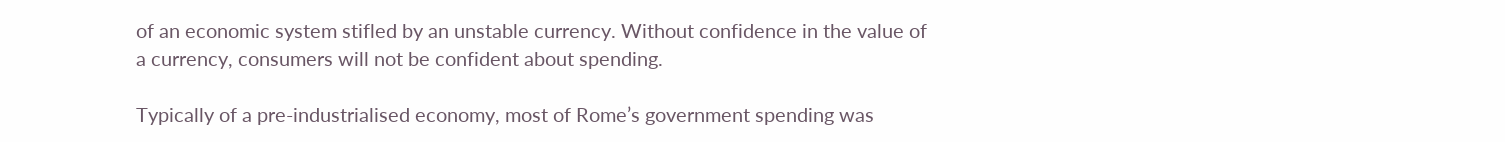of an economic system stifled by an unstable currency. Without confidence in the value of a currency, consumers will not be confident about spending.

Typically of a pre-industrialised economy, most of Rome’s government spending was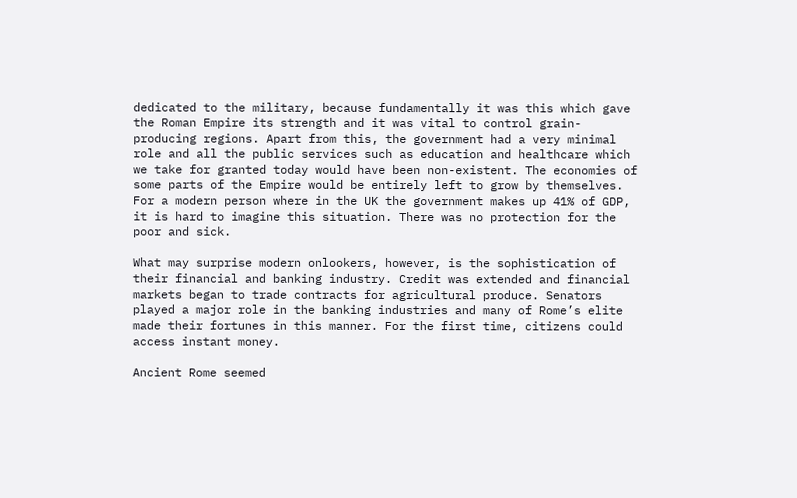dedicated to the military, because fundamentally it was this which gave the Roman Empire its strength and it was vital to control grain-producing regions. Apart from this, the government had a very minimal role and all the public services such as education and healthcare which we take for granted today would have been non-existent. The economies of some parts of the Empire would be entirely left to grow by themselves. For a modern person where in the UK the government makes up 41% of GDP, it is hard to imagine this situation. There was no protection for the poor and sick.

What may surprise modern onlookers, however, is the sophistication of their financial and banking industry. Credit was extended and financial markets began to trade contracts for agricultural produce. Senators played a major role in the banking industries and many of Rome’s elite made their fortunes in this manner. For the first time, citizens could access instant money.

Ancient Rome seemed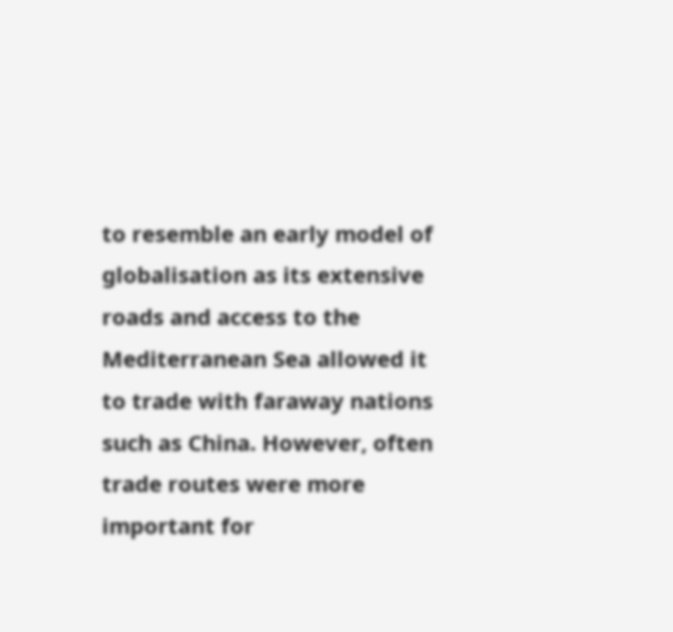to resemble an early model of globalisation as its extensive roads and access to the Mediterranean Sea allowed it to trade with faraway nations such as China. However, often trade routes were more important for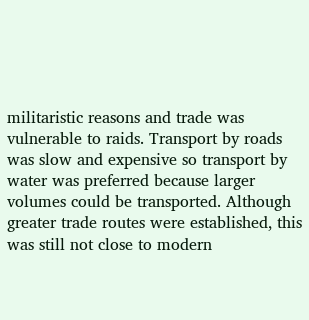militaristic reasons and trade was vulnerable to raids. Transport by roads was slow and expensive so transport by water was preferred because larger volumes could be transported. Although greater trade routes were established, this was still not close to modern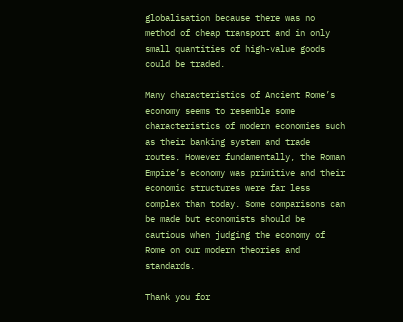globalisation because there was no method of cheap transport and in only small quantities of high-value goods could be traded.

Many characteristics of Ancient Rome’s economy seems to resemble some characteristics of modern economies such as their banking system and trade routes. However fundamentally, the Roman Empire’s economy was primitive and their economic structures were far less complex than today. Some comparisons can be made but economists should be cautious when judging the economy of Rome on our modern theories and standards.

Thank you for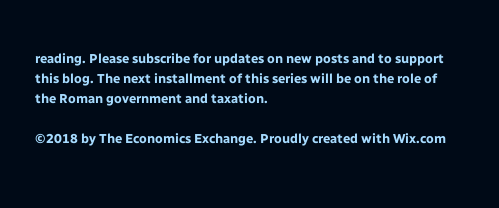reading. Please subscribe for updates on new posts and to support this blog. The next installment of this series will be on the role of the Roman government and taxation.

©2018 by The Economics Exchange. Proudly created with Wix.com